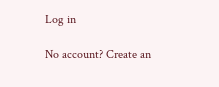Log in

No account? Create an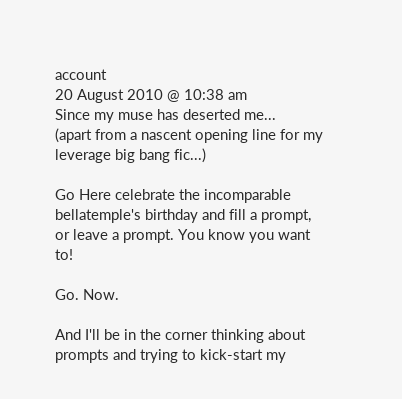account
20 August 2010 @ 10:38 am
Since my muse has deserted me...
(apart from a nascent opening line for my leverage big bang fic...)

Go Here celebrate the incomparable bellatemple's birthday and fill a prompt, or leave a prompt. You know you want to!

Go. Now.

And I'll be in the corner thinking about prompts and trying to kick-start my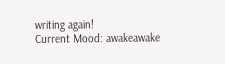writing again!
Current Mood: awakeawake